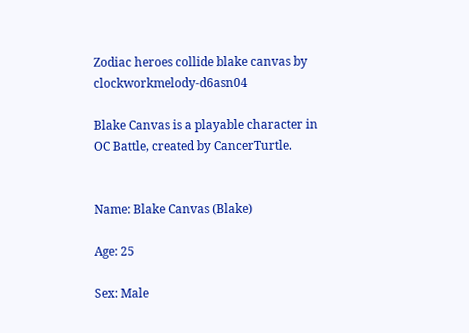Zodiac heroes collide blake canvas by clockworkmelody-d6asn04

Blake Canvas is a playable character in OC Battle, created by CancerTurtle.


Name: Blake Canvas (Blake)

Age: 25

Sex: Male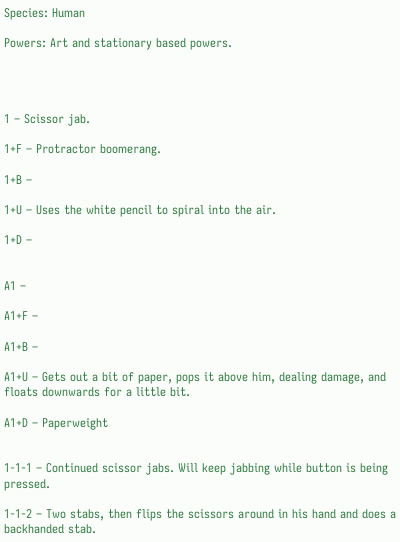Species: Human

Powers: Art and stationary based powers.




1 – Scissor jab.

1+F – Protractor boomerang.

1+B –

1+U – Uses the white pencil to spiral into the air.

1+D –


A1 –

A1+F –

A1+B –

A1+U – Gets out a bit of paper, pops it above him, dealing damage, and floats downwards for a little bit.

A1+D – Paperweight


1-1-1 – Continued scissor jabs. Will keep jabbing while button is being pressed.

1-1-2 – Two stabs, then flips the scissors around in his hand and does a backhanded stab.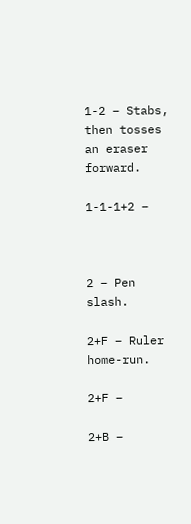1-2 – Stabs, then tosses an eraser forward.

1-1-1+2 –



2 – Pen slash.

2+F – Ruler home-run.

2+F –

2+B –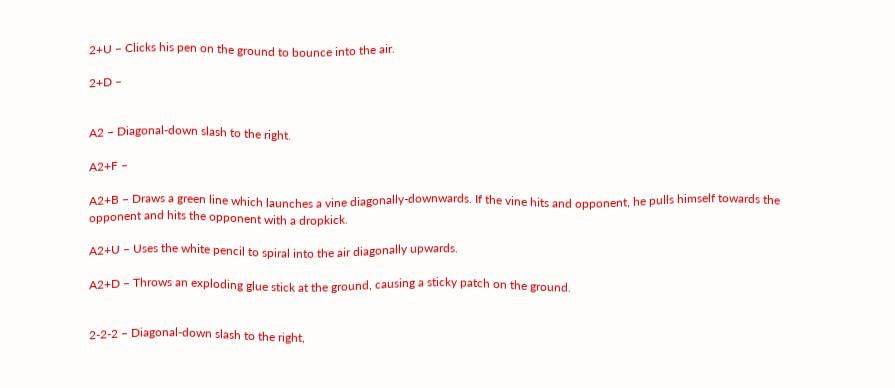2+U – Clicks his pen on the ground to bounce into the air.

2+D –


A2 – Diagonal-down slash to the right.

A2+F –

A2+B – Draws a green line which launches a vine diagonally-downwards. If the vine hits and opponent, he pulls himself towards the opponent and hits the opponent with a dropkick.

A2+U – Uses the white pencil to spiral into the air diagonally upwards.

A2+D – Throws an exploding glue stick at the ground, causing a sticky patch on the ground.


2-2-2 – Diagonal-down slash to the right,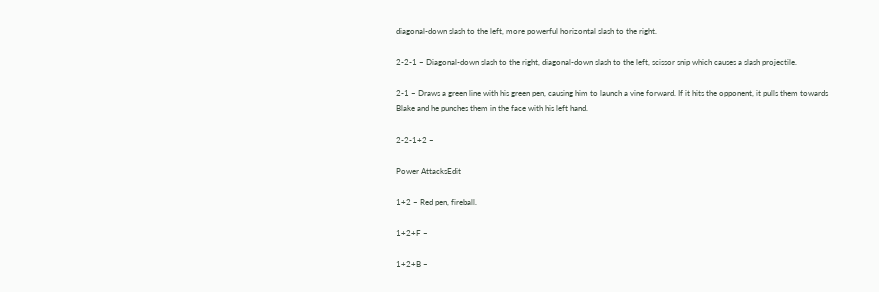diagonal-down slash to the left, more powerful horizontal slash to the right.

2-2-1 – Diagonal-down slash to the right, diagonal-down slash to the left, scissor snip which causes a slash projectile.

2-1 – Draws a green line with his green pen, causing him to launch a vine forward. If it hits the opponent, it pulls them towards Blake and he punches them in the face with his left hand.

2-2-1+2 –

Power AttacksEdit

1+2 – Red pen, fireball.

1+2+F –

1+2+B –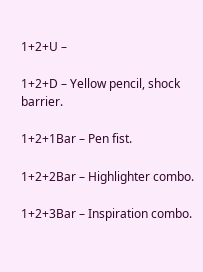1+2+U –

1+2+D – Yellow pencil, shock barrier.

1+2+1Bar – Pen fist.

1+2+2Bar – Highlighter combo.

1+2+3Bar – Inspiration combo.